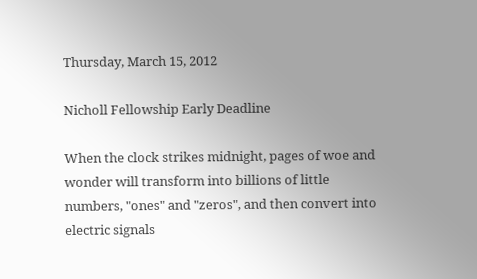Thursday, March 15, 2012

Nicholl Fellowship Early Deadline

When the clock strikes midnight, pages of woe and wonder will transform into billions of little numbers, "ones" and "zeros", and then convert into electric signals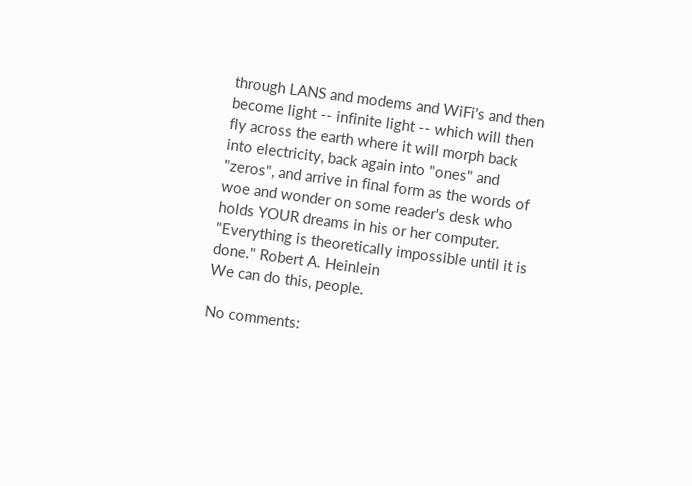through LANS and modems and WiFi's and then become light -- infinite light -- which will then fly across the earth where it will morph back into electricity, back again into "ones" and "zeros", and arrive in final form as the words of woe and wonder on some reader's desk who holds YOUR dreams in his or her computer.
"Everything is theoretically impossible until it is done." Robert A. Heinlein
We can do this, people.

No comments: